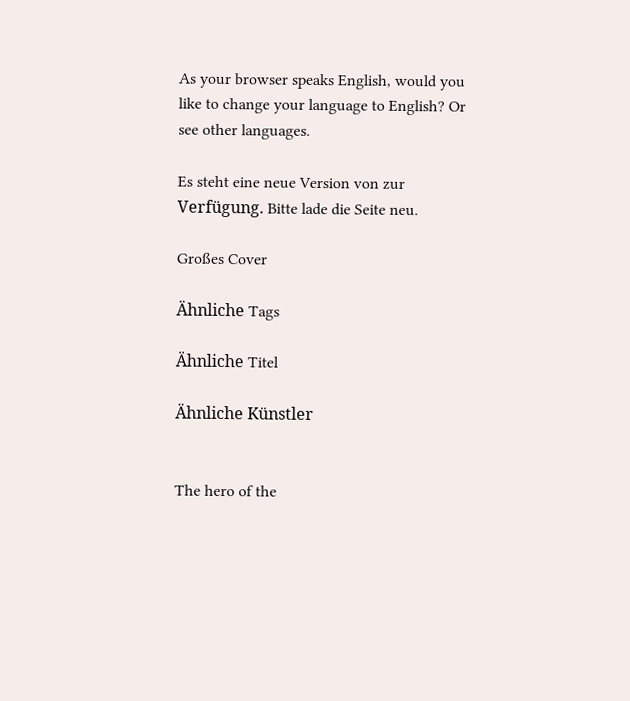As your browser speaks English, would you like to change your language to English? Or see other languages.

Es steht eine neue Version von zur Verfügung. Bitte lade die Seite neu.

Großes Cover

Ähnliche Tags

Ähnliche Titel

Ähnliche Künstler


The hero of the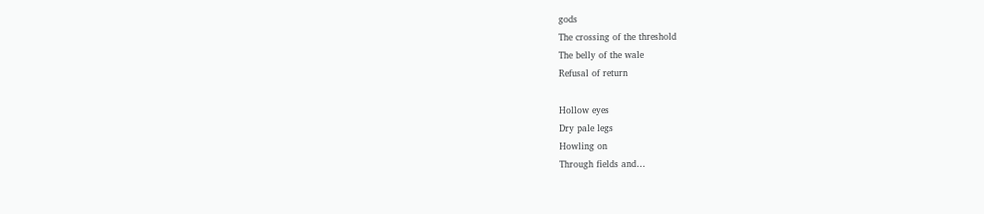gods
The crossing of the threshold
The belly of the wale
Refusal of return

Hollow eyes
Dry pale legs
Howling on
Through fields and…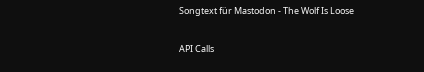Songtext für Mastodon - The Wolf Is Loose


API Calls